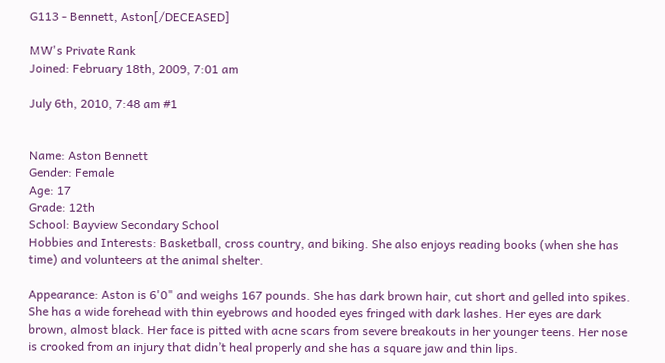G113 - Bennett, Aston[/DECEASED]

MW's Private Rank
Joined: February 18th, 2009, 7:01 am

July 6th, 2010, 7:48 am #1


Name: Aston Bennett
Gender: Female
Age: 17
Grade: 12th
School: Bayview Secondary School
Hobbies and Interests: Basketball, cross country, and biking. She also enjoys reading books (when she has time) and volunteers at the animal shelter.

Appearance: Aston is 6'0" and weighs 167 pounds. She has dark brown hair, cut short and gelled into spikes. She has a wide forehead with thin eyebrows and hooded eyes fringed with dark lashes. Her eyes are dark brown, almost black. Her face is pitted with acne scars from severe breakouts in her younger teens. Her nose is crooked from an injury that didn’t heal properly and she has a square jaw and thin lips.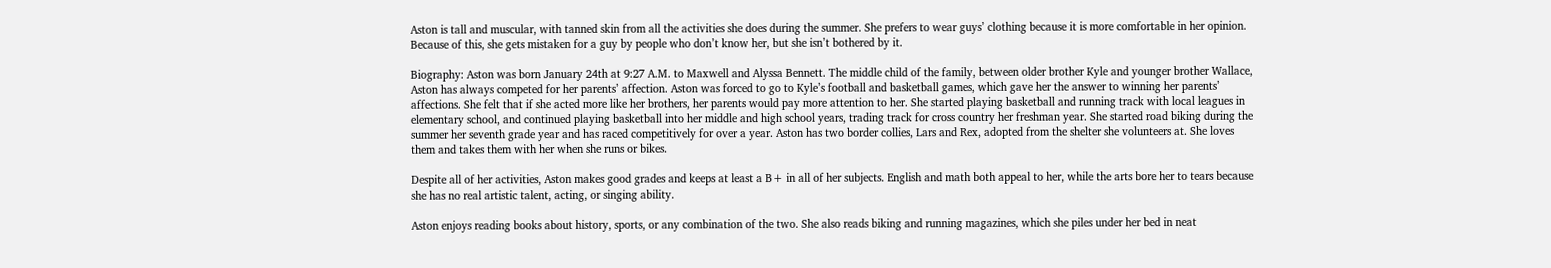Aston is tall and muscular, with tanned skin from all the activities she does during the summer. She prefers to wear guys’ clothing because it is more comfortable in her opinion. Because of this, she gets mistaken for a guy by people who don’t know her, but she isn’t bothered by it.

Biography: Aston was born January 24th at 9:27 A.M. to Maxwell and Alyssa Bennett. The middle child of the family, between older brother Kyle and younger brother Wallace, Aston has always competed for her parents’ affection. Aston was forced to go to Kyle’s football and basketball games, which gave her the answer to winning her parents’ affections. She felt that if she acted more like her brothers, her parents would pay more attention to her. She started playing basketball and running track with local leagues in elementary school, and continued playing basketball into her middle and high school years, trading track for cross country her freshman year. She started road biking during the summer her seventh grade year and has raced competitively for over a year. Aston has two border collies, Lars and Rex, adopted from the shelter she volunteers at. She loves them and takes them with her when she runs or bikes.

Despite all of her activities, Aston makes good grades and keeps at least a B+ in all of her subjects. English and math both appeal to her, while the arts bore her to tears because she has no real artistic talent, acting, or singing ability.

Aston enjoys reading books about history, sports, or any combination of the two. She also reads biking and running magazines, which she piles under her bed in neat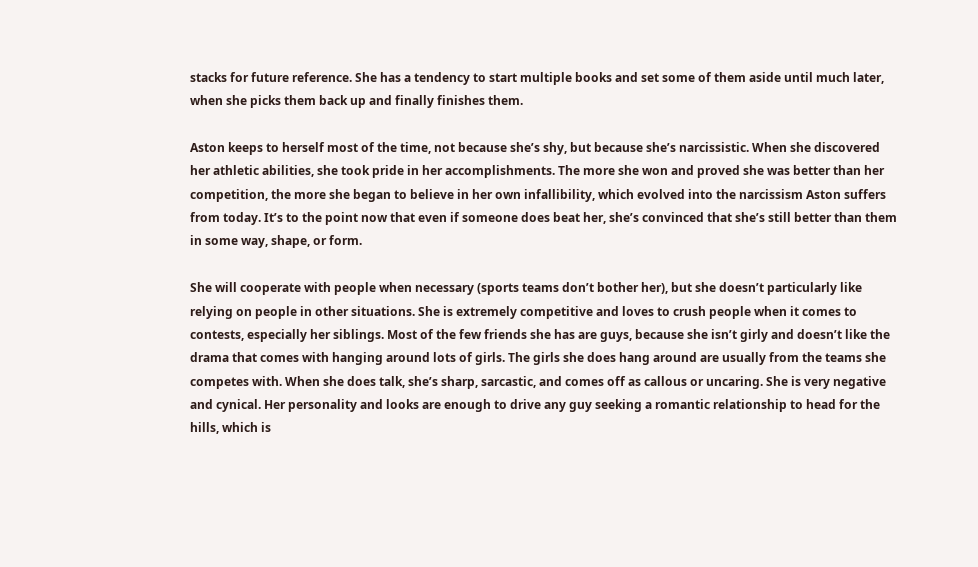stacks for future reference. She has a tendency to start multiple books and set some of them aside until much later, when she picks them back up and finally finishes them.

Aston keeps to herself most of the time, not because she’s shy, but because she’s narcissistic. When she discovered her athletic abilities, she took pride in her accomplishments. The more she won and proved she was better than her competition, the more she began to believe in her own infallibility, which evolved into the narcissism Aston suffers from today. It’s to the point now that even if someone does beat her, she’s convinced that she’s still better than them in some way, shape, or form.

She will cooperate with people when necessary (sports teams don’t bother her), but she doesn’t particularly like relying on people in other situations. She is extremely competitive and loves to crush people when it comes to contests, especially her siblings. Most of the few friends she has are guys, because she isn’t girly and doesn’t like the drama that comes with hanging around lots of girls. The girls she does hang around are usually from the teams she competes with. When she does talk, she’s sharp, sarcastic, and comes off as callous or uncaring. She is very negative and cynical. Her personality and looks are enough to drive any guy seeking a romantic relationship to head for the hills, which is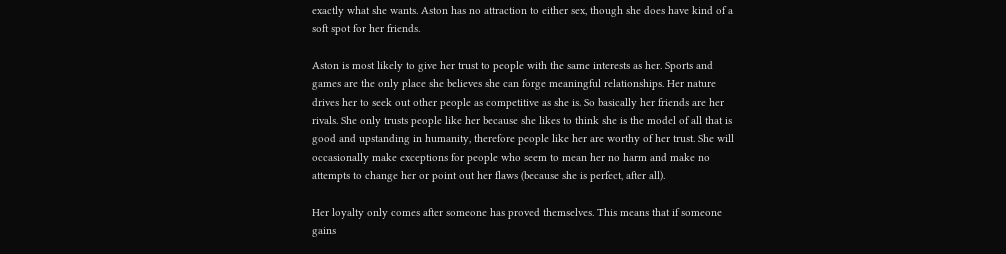exactly what she wants. Aston has no attraction to either sex, though she does have kind of a soft spot for her friends.

Aston is most likely to give her trust to people with the same interests as her. Sports and games are the only place she believes she can forge meaningful relationships. Her nature drives her to seek out other people as competitive as she is. So basically her friends are her rivals. She only trusts people like her because she likes to think she is the model of all that is good and upstanding in humanity, therefore people like her are worthy of her trust. She will occasionally make exceptions for people who seem to mean her no harm and make no attempts to change her or point out her flaws (because she is perfect, after all).

Her loyalty only comes after someone has proved themselves. This means that if someone gains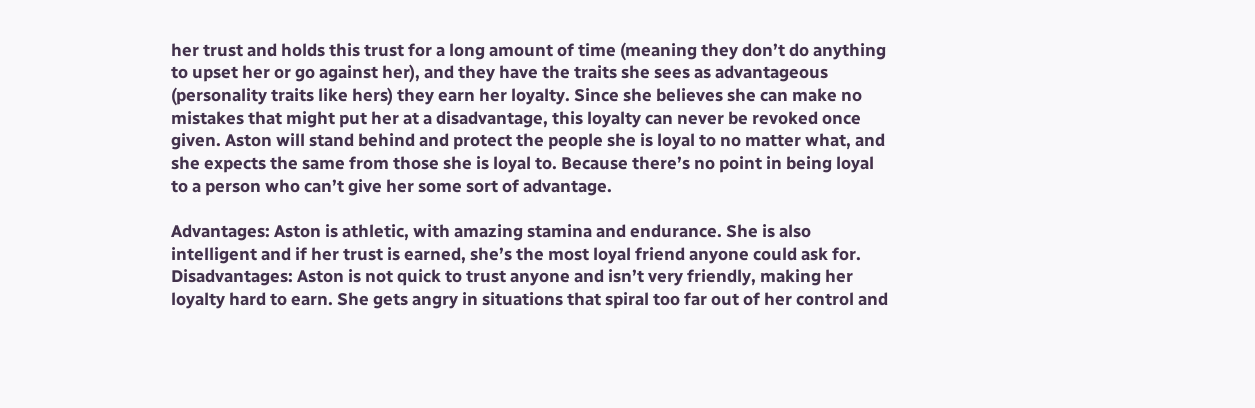her trust and holds this trust for a long amount of time (meaning they don’t do anything to upset her or go against her), and they have the traits she sees as advantageous (personality traits like hers) they earn her loyalty. Since she believes she can make no mistakes that might put her at a disadvantage, this loyalty can never be revoked once given. Aston will stand behind and protect the people she is loyal to no matter what, and she expects the same from those she is loyal to. Because there’s no point in being loyal to a person who can’t give her some sort of advantage.

Advantages: Aston is athletic, with amazing stamina and endurance. She is also intelligent and if her trust is earned, she’s the most loyal friend anyone could ask for.
Disadvantages: Aston is not quick to trust anyone and isn’t very friendly, making her loyalty hard to earn. She gets angry in situations that spiral too far out of her control and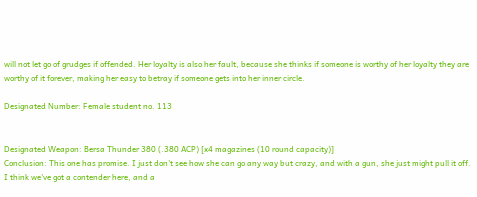will not let go of grudges if offended. Her loyalty is also her fault, because she thinks if someone is worthy of her loyalty they are worthy of it forever, making her easy to betray if someone gets into her inner circle.

Designated Number: Female student no. 113


Designated Weapon: Bersa Thunder 380 (.380 ACP) [x4 magazines (10 round capacity)]
Conclusion: This one has promise. I just don't see how she can go any way but crazy, and with a gun, she just might pull it off. I think we've got a contender here, and a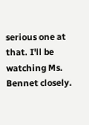serious one at that. I'll be watching Ms. Bennet closely.